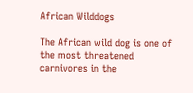African Wilddogs

The African wild dog is one of the most threatened carnivores in the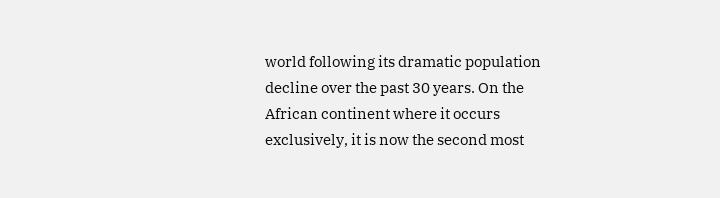world following its dramatic population decline over the past 30 years. On the African continent where it occurs exclusively, it is now the second most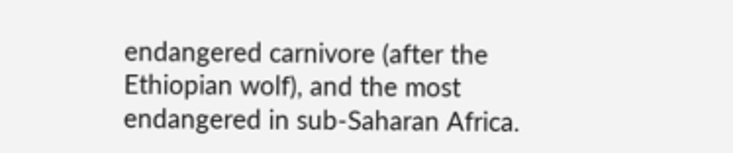endangered carnivore (after the Ethiopian wolf), and the most endangered in sub-Saharan Africa.